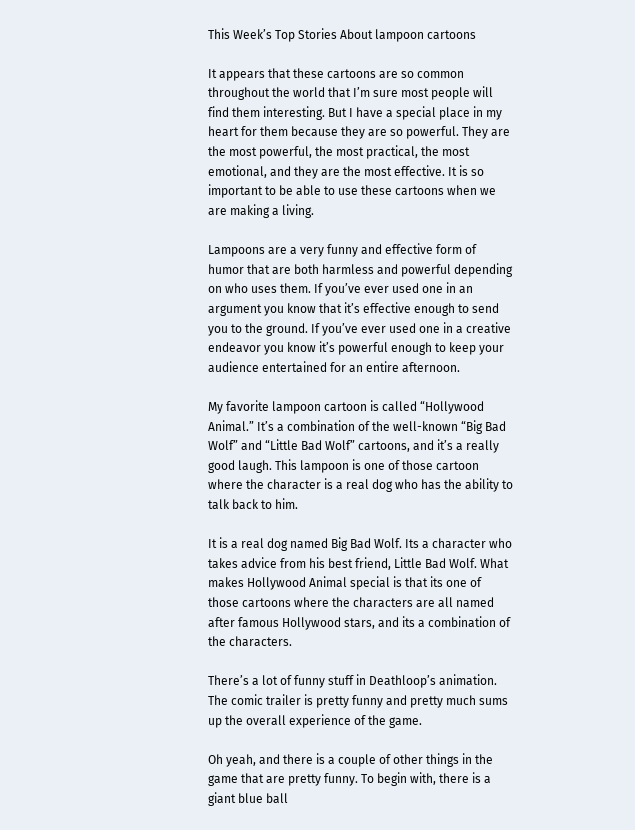This Week’s Top Stories About lampoon cartoons

It appears that these cartoons are so common throughout the world that I’m sure most people will find them interesting. But I have a special place in my heart for them because they are so powerful. They are the most powerful, the most practical, the most emotional, and they are the most effective. It is so important to be able to use these cartoons when we are making a living.

Lampoons are a very funny and effective form of humor that are both harmless and powerful depending on who uses them. If you’ve ever used one in an argument you know that it’s effective enough to send you to the ground. If you’ve ever used one in a creative endeavor you know it’s powerful enough to keep your audience entertained for an entire afternoon.

My favorite lampoon cartoon is called “Hollywood Animal.” It’s a combination of the well-known “Big Bad Wolf” and “Little Bad Wolf” cartoons, and it’s a really good laugh. This lampoon is one of those cartoon where the character is a real dog who has the ability to talk back to him.

It is a real dog named Big Bad Wolf. Its a character who takes advice from his best friend, Little Bad Wolf. What makes Hollywood Animal special is that its one of those cartoons where the characters are all named after famous Hollywood stars, and its a combination of the characters.

There’s a lot of funny stuff in Deathloop’s animation. The comic trailer is pretty funny and pretty much sums up the overall experience of the game.

Oh yeah, and there is a couple of other things in the game that are pretty funny. To begin with, there is a giant blue ball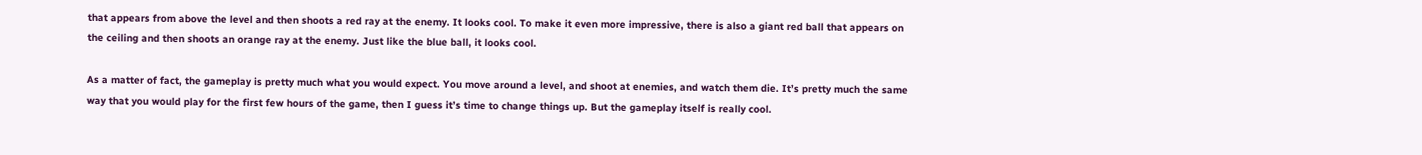that appears from above the level and then shoots a red ray at the enemy. It looks cool. To make it even more impressive, there is also a giant red ball that appears on the ceiling and then shoots an orange ray at the enemy. Just like the blue ball, it looks cool.

As a matter of fact, the gameplay is pretty much what you would expect. You move around a level, and shoot at enemies, and watch them die. It’s pretty much the same way that you would play for the first few hours of the game, then I guess it’s time to change things up. But the gameplay itself is really cool.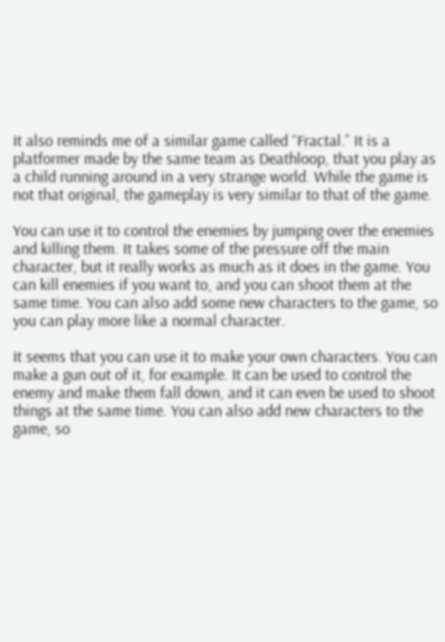It also reminds me of a similar game called “Fractal.” It is a platformer made by the same team as Deathloop, that you play as a child running around in a very strange world. While the game is not that original, the gameplay is very similar to that of the game.

You can use it to control the enemies by jumping over the enemies and killing them. It takes some of the pressure off the main character, but it really works as much as it does in the game. You can kill enemies if you want to, and you can shoot them at the same time. You can also add some new characters to the game, so you can play more like a normal character.

It seems that you can use it to make your own characters. You can make a gun out of it, for example. It can be used to control the enemy and make them fall down, and it can even be used to shoot things at the same time. You can also add new characters to the game, so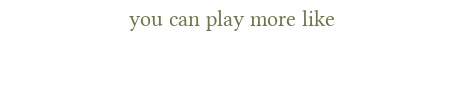you can play more like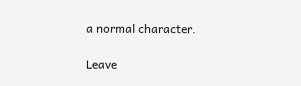a normal character.

Leave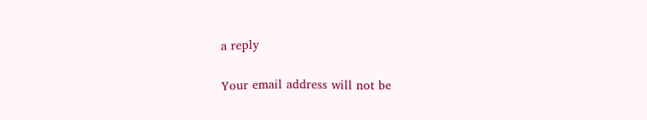a reply

Your email address will not be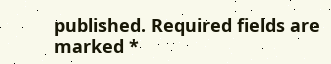published. Required fields are marked *